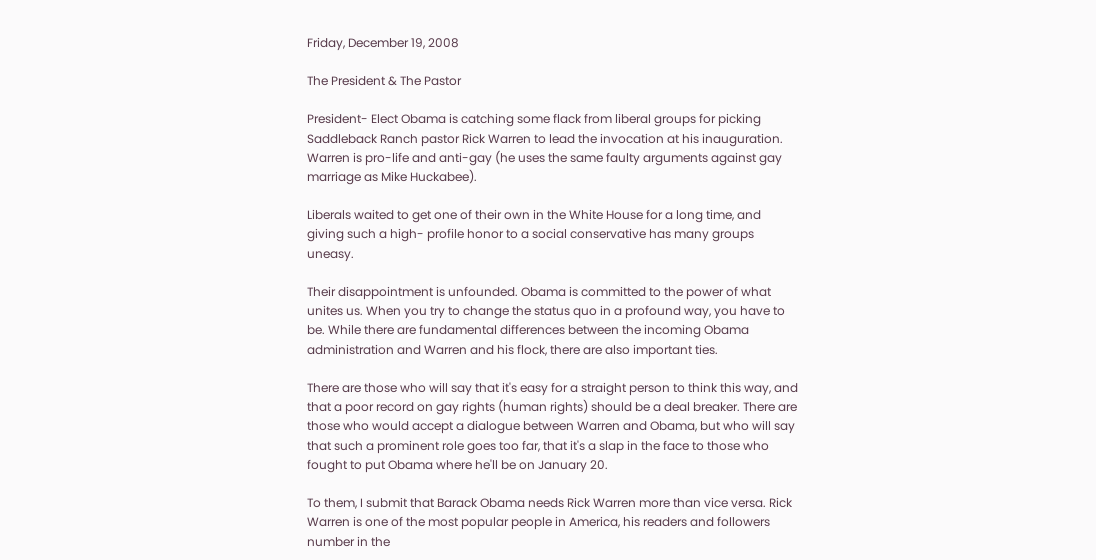Friday, December 19, 2008

The President & The Pastor

President- Elect Obama is catching some flack from liberal groups for picking Saddleback Ranch pastor Rick Warren to lead the invocation at his inauguration. Warren is pro-life and anti-gay (he uses the same faulty arguments against gay marriage as Mike Huckabee).

Liberals waited to get one of their own in the White House for a long time, and giving such a high- profile honor to a social conservative has many groups uneasy.

Their disappointment is unfounded. Obama is committed to the power of what unites us. When you try to change the status quo in a profound way, you have to be. While there are fundamental differences between the incoming Obama administration and Warren and his flock, there are also important ties.

There are those who will say that it's easy for a straight person to think this way, and that a poor record on gay rights (human rights) should be a deal breaker. There are those who would accept a dialogue between Warren and Obama, but who will say that such a prominent role goes too far, that it's a slap in the face to those who fought to put Obama where he'll be on January 20.

To them, I submit that Barack Obama needs Rick Warren more than vice versa. Rick Warren is one of the most popular people in America, his readers and followers number in the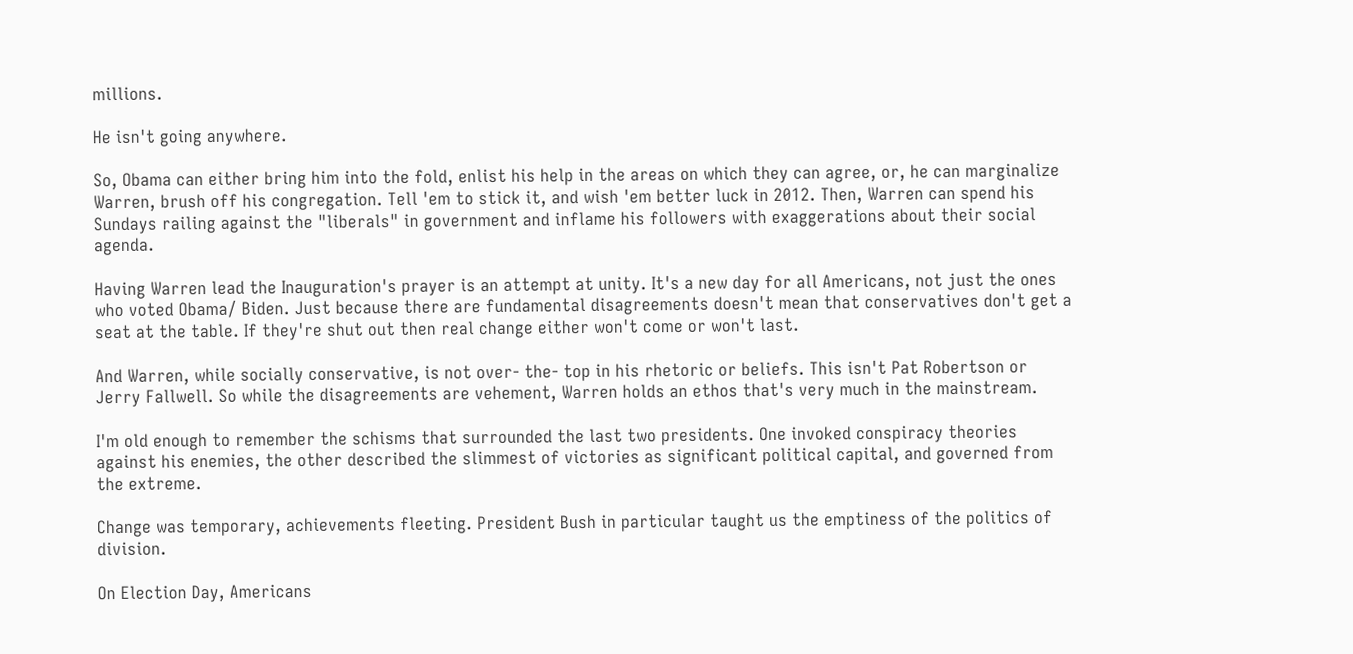millions.

He isn't going anywhere.

So, Obama can either bring him into the fold, enlist his help in the areas on which they can agree, or, he can marginalize Warren, brush off his congregation. Tell 'em to stick it, and wish 'em better luck in 2012. Then, Warren can spend his Sundays railing against the "liberals" in government and inflame his followers with exaggerations about their social agenda.

Having Warren lead the Inauguration's prayer is an attempt at unity. It's a new day for all Americans, not just the ones who voted Obama/ Biden. Just because there are fundamental disagreements doesn't mean that conservatives don't get a seat at the table. If they're shut out then real change either won't come or won't last.

And Warren, while socially conservative, is not over- the- top in his rhetoric or beliefs. This isn't Pat Robertson or Jerry Fallwell. So while the disagreements are vehement, Warren holds an ethos that's very much in the mainstream.

I'm old enough to remember the schisms that surrounded the last two presidents. One invoked conspiracy theories against his enemies, the other described the slimmest of victories as significant political capital, and governed from the extreme.

Change was temporary, achievements fleeting. President Bush in particular taught us the emptiness of the politics of division.

On Election Day, Americans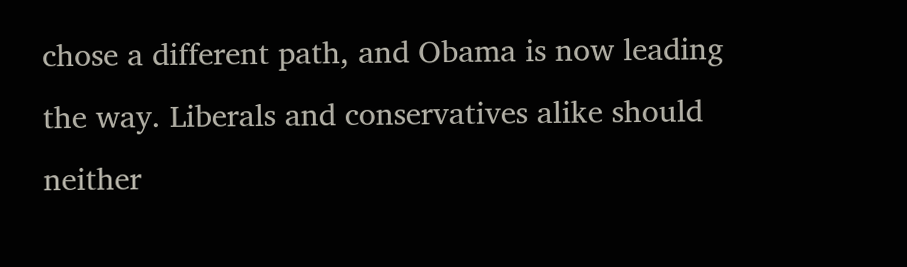chose a different path, and Obama is now leading the way. Liberals and conservatives alike should neither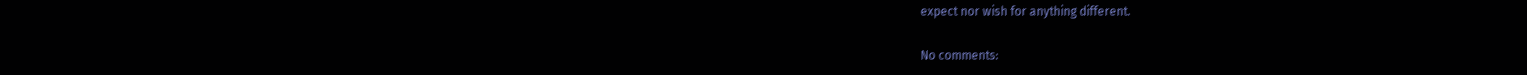expect nor wish for anything different.

No comments: